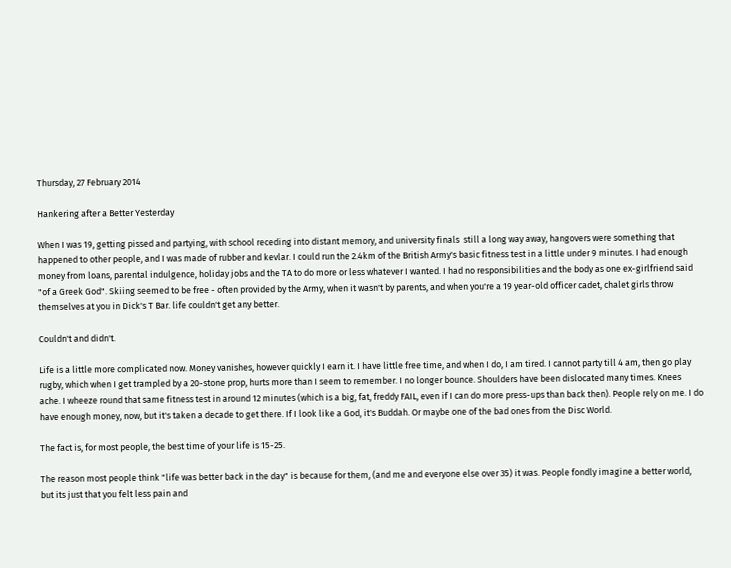Thursday, 27 February 2014

Hankering after a Better Yesterday

When I was 19, getting pissed and partying, with school receding into distant memory, and university finals  still a long way away, hangovers were something that happened to other people, and I was made of rubber and kevlar. I could run the 2.4km of the British Army's basic fitness test in a little under 9 minutes. I had enough money from loans, parental indulgence, holiday jobs and the TA to do more or less whatever I wanted. I had no responsibilities and the body as one ex-girlfriend said "of a Greek God". Skiing seemed to be free - often provided by the Army, when it wasn't by parents, and when you're a 19 year-old officer cadet, chalet girls throw themselves at you in Dick's T Bar. life couldn't get any better.

Couldn't and didn't.

Life is a little more complicated now. Money vanishes, however quickly I earn it. I have little free time, and when I do, I am tired. I cannot party till 4 am, then go play rugby, which when I get trampled by a 20-stone prop, hurts more than I seem to remember. I no longer bounce. Shoulders have been dislocated many times. Knees ache. I wheeze round that same fitness test in around 12 minutes (which is a big, fat, freddy FAIL, even if I can do more press-ups than back then). People rely on me. I do have enough money, now, but it's taken a decade to get there. If I look like a God, it's Buddah. Or maybe one of the bad ones from the Disc World.

The fact is, for most people, the best time of your life is 15-25.

The reason most people think "life was better back in the day" is because for them, (and me and everyone else over 35) it was. People fondly imagine a better world, but its just that you felt less pain and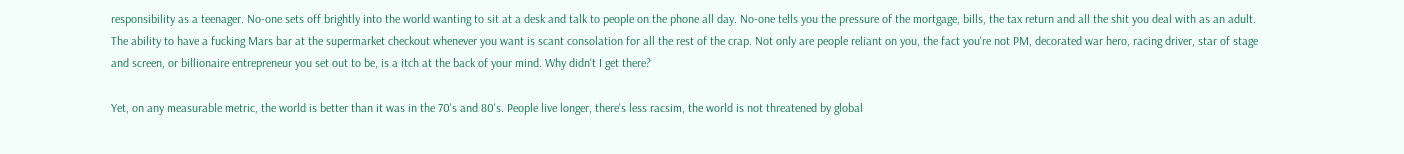responsibility as a teenager. No-one sets off brightly into the world wanting to sit at a desk and talk to people on the phone all day. No-one tells you the pressure of the mortgage, bills, the tax return and all the shit you deal with as an adult. The ability to have a fucking Mars bar at the supermarket checkout whenever you want is scant consolation for all the rest of the crap. Not only are people reliant on you, the fact you're not PM, decorated war hero, racing driver, star of stage and screen, or billionaire entrepreneur you set out to be, is a itch at the back of your mind. Why didn't I get there?

Yet, on any measurable metric, the world is better than it was in the 70's and 80's. People live longer, there's less racsim, the world is not threatened by global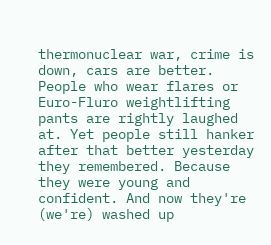thermonuclear war, crime is down, cars are better. People who wear flares or Euro-Fluro weightlifting pants are rightly laughed at. Yet people still hanker after that better yesterday they remembered. Because they were young and confident. And now they're (we're) washed up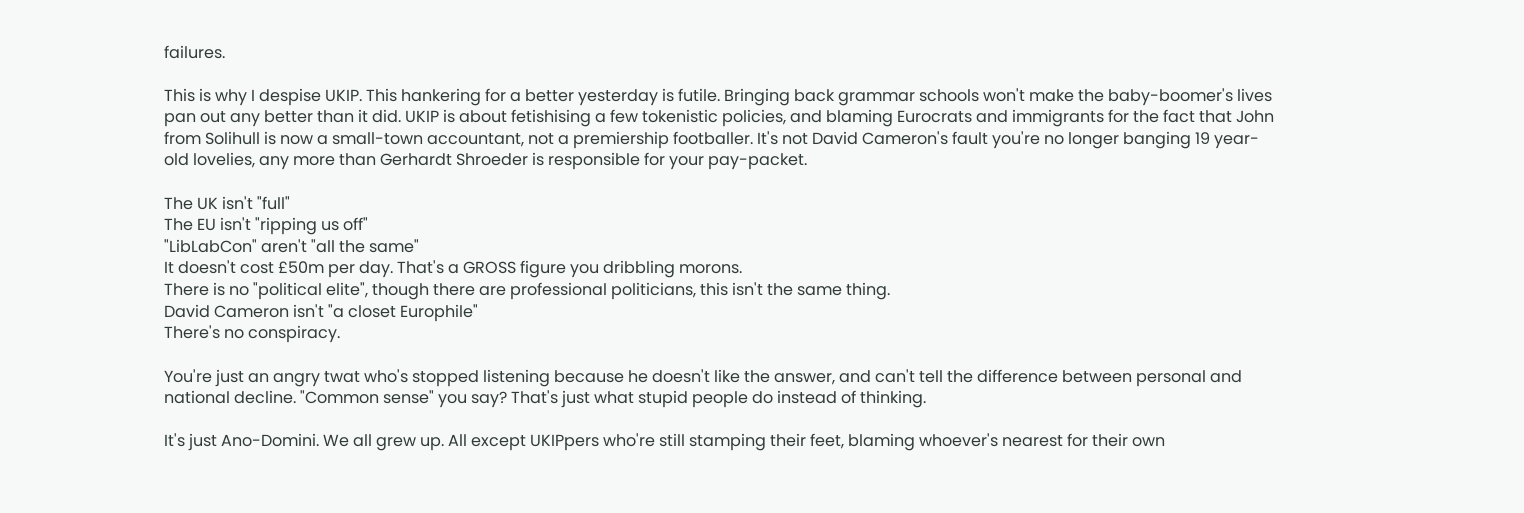failures.

This is why I despise UKIP. This hankering for a better yesterday is futile. Bringing back grammar schools won't make the baby-boomer's lives pan out any better than it did. UKIP is about fetishising a few tokenistic policies, and blaming Eurocrats and immigrants for the fact that John from Solihull is now a small-town accountant, not a premiership footballer. It's not David Cameron's fault you're no longer banging 19 year-old lovelies, any more than Gerhardt Shroeder is responsible for your pay-packet.

The UK isn't "full"
The EU isn't "ripping us off"
"LibLabCon" aren't "all the same"
It doesn't cost £50m per day. That's a GROSS figure you dribbling morons.
There is no "political elite", though there are professional politicians, this isn't the same thing.
David Cameron isn't "a closet Europhile"
There's no conspiracy.

You're just an angry twat who's stopped listening because he doesn't like the answer, and can't tell the difference between personal and national decline. "Common sense" you say? That's just what stupid people do instead of thinking.

It's just Ano-Domini. We all grew up. All except UKIPpers who're still stamping their feet, blaming whoever's nearest for their own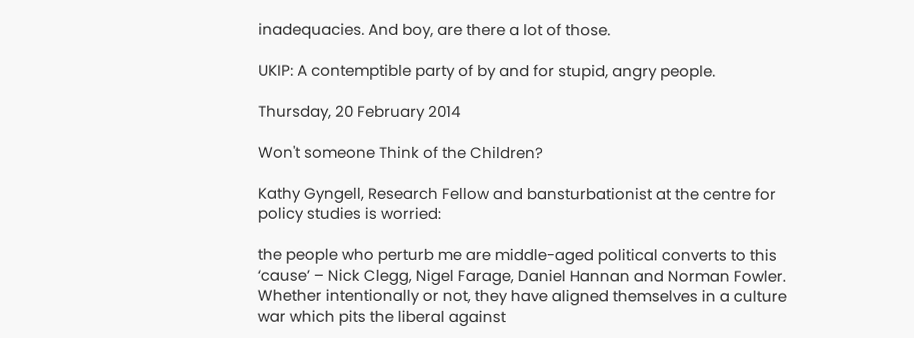inadequacies. And boy, are there a lot of those.

UKIP: A contemptible party of by and for stupid, angry people.

Thursday, 20 February 2014

Won't someone Think of the Children?

Kathy Gyngell, Research Fellow and bansturbationist at the centre for policy studies is worried:

the people who perturb me are middle-aged political converts to this ‘cause’ – Nick Clegg, Nigel Farage, Daniel Hannan and Norman Fowler. Whether intentionally or not, they have aligned themselves in a culture war which pits the liberal against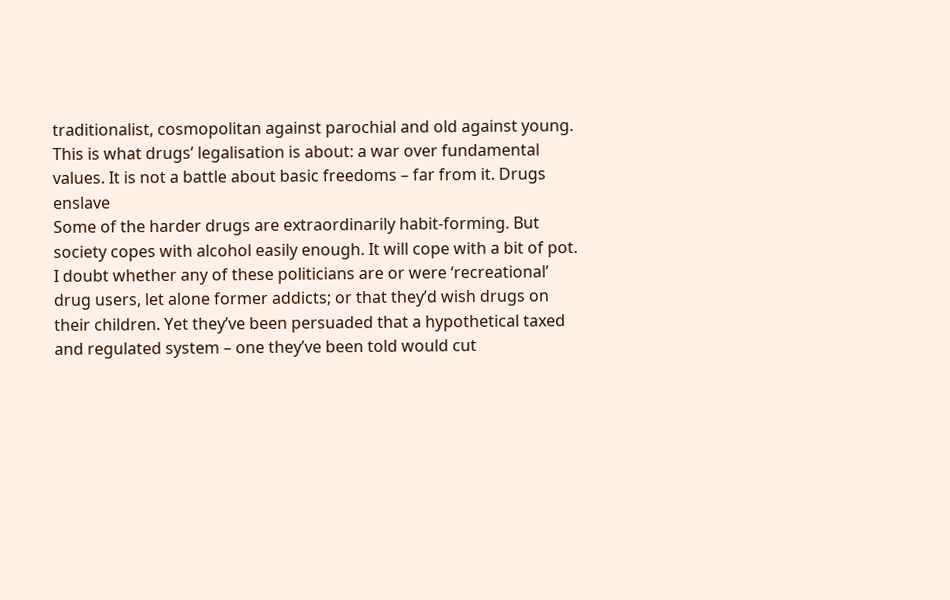traditionalist, cosmopolitan against parochial and old against young. This is what drugs’ legalisation is about: a war over fundamental values. It is not a battle about basic freedoms – far from it. Drugs enslave
Some of the harder drugs are extraordinarily habit-forming. But society copes with alcohol easily enough. It will cope with a bit of pot.
I doubt whether any of these politicians are or were ‘recreational’ drug users, let alone former addicts; or that they’d wish drugs on their children. Yet they’ve been persuaded that a hypothetical taxed and regulated system – one they’ve been told would cut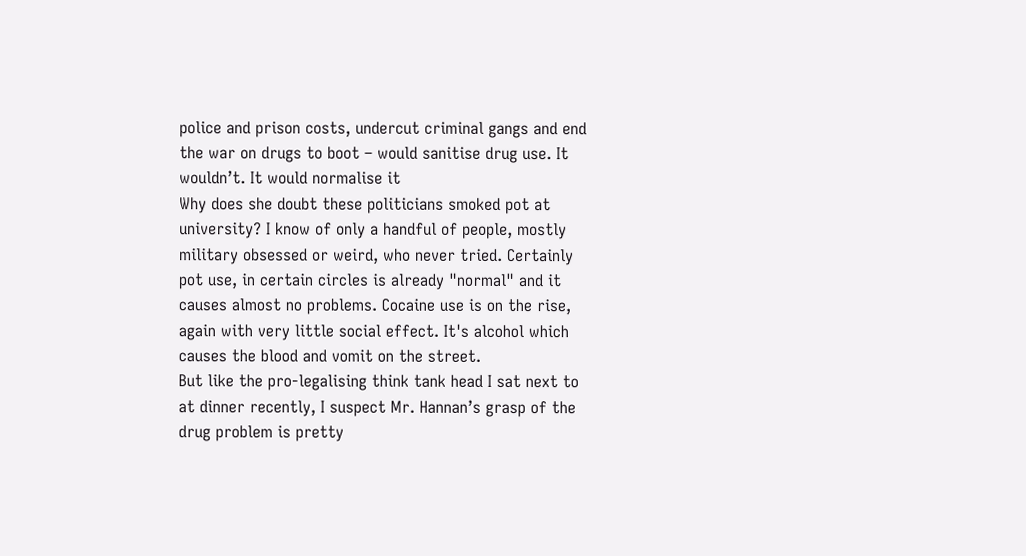police and prison costs, undercut criminal gangs and end the war on drugs to boot – would sanitise drug use. It wouldn’t. It would normalise it
Why does she doubt these politicians smoked pot at university? I know of only a handful of people, mostly military obsessed or weird, who never tried. Certainly pot use, in certain circles is already "normal" and it causes almost no problems. Cocaine use is on the rise, again with very little social effect. It's alcohol which causes the blood and vomit on the street.
But like the pro-legalising think tank head I sat next to at dinner recently, I suspect Mr. Hannan’s grasp of the drug problem is pretty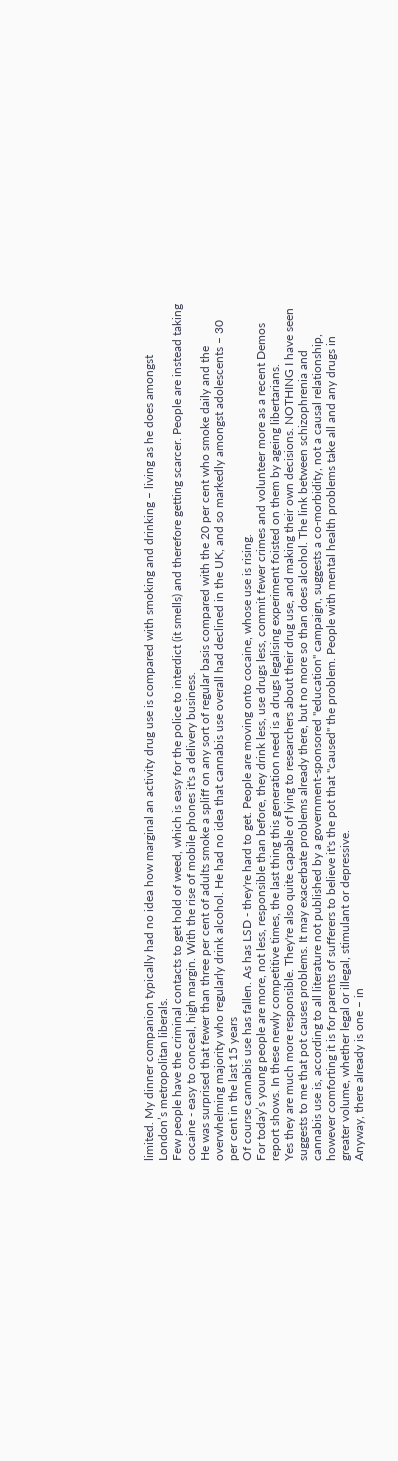limited. My dinner companion typically had no idea how marginal an activity drug use is compared with smoking and drinking – living as he does amongst London’s metropolitan liberals.
Few people have the criminal contacts to get hold of weed, which is easy for the police to interdict (it smells) and therefore getting scarcer. People are instead taking cocaine - easy to conceal, high margin. With the rise of mobile phones it's a delivery business.
He was surprised that fewer than three per cent of adults smoke a spliff on any sort of regular basis compared with the 20 per cent who smoke daily and the overwhelming majority who regularly drink alcohol. He had no idea that cannabis use overall had declined in the UK, and so markedly amongst adolescents – 30 per cent in the last 15 years
Of course cannabis use has fallen. As has LSD - they're hard to get. People are moving onto cocaine, whose use is rising.
For today’s young people are more, not less, responsible than before, they drink less, use drugs less, commit fewer crimes and volunteer more as a recent Demos report shows. In these newly competitive times, the last thing this generation need is a drugs legalising experiment foisted on them by ageing libertarians.
Yes they are much more responsible. They're also quite capable of lying to researchers about their drug use, and making their own decisions. NOTHING I have seen suggests to me that pot causes problems. It may exacerbate problems already there, but no more so than does alcohol. The link between schizophrenia and cannabis use is, according to all literature not published by a government-sponsored "education" campaign, suggests a co-morbidity, not a causal relationship, however comforting it is for parents of sufferers to believe it's the pot that "caused" the problem. People with mental health problems take all and any drugs in greater volume, whether legal or illegal, stimulant or depressive.
Anyway, there already is one – in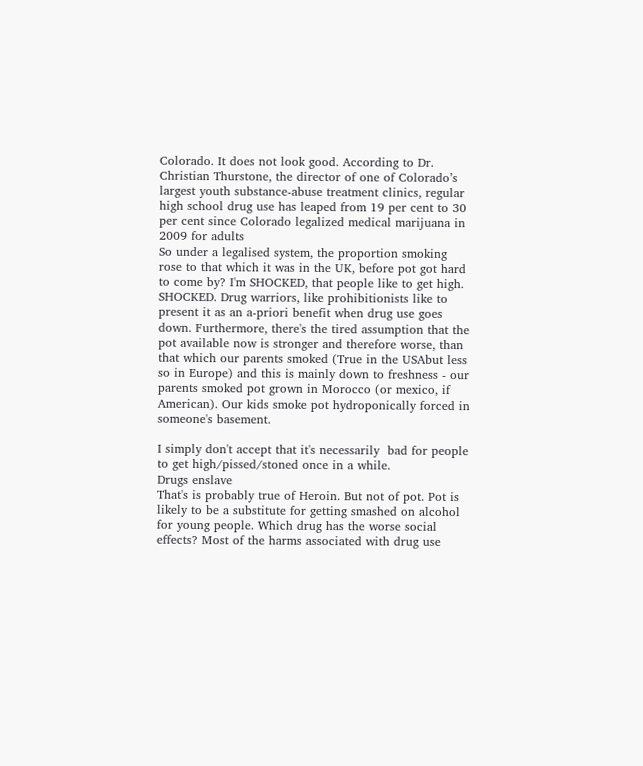Colorado. It does not look good. According to Dr. Christian Thurstone, the director of one of Colorado’s largest youth substance-abuse treatment clinics, regular high school drug use has leaped from 19 per cent to 30 per cent since Colorado legalized medical marijuana in 2009 for adults
So under a legalised system, the proportion smoking rose to that which it was in the UK, before pot got hard to come by? I'm SHOCKED, that people like to get high. SHOCKED. Drug warriors, like prohibitionists like to present it as an a-priori benefit when drug use goes down. Furthermore, there's the tired assumption that the pot available now is stronger and therefore worse, than that which our parents smoked (True in the USAbut less so in Europe) and this is mainly down to freshness - our parents smoked pot grown in Morocco (or mexico, if American). Our kids smoke pot hydroponically forced in someone's basement.

I simply don't accept that it's necessarily  bad for people to get high/pissed/stoned once in a while.
Drugs enslave
That's is probably true of Heroin. But not of pot. Pot is likely to be a substitute for getting smashed on alcohol for young people. Which drug has the worse social effects? Most of the harms associated with drug use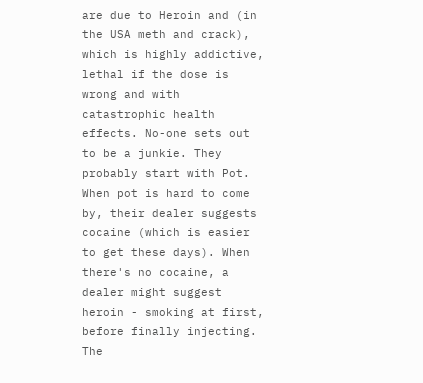are due to Heroin and (in the USA meth and crack), which is highly addictive, lethal if the dose is wrong and with catastrophic health effects. No-one sets out to be a junkie. They probably start with Pot. When pot is hard to come by, their dealer suggests cocaine (which is easier to get these days). When there's no cocaine, a dealer might suggest heroin - smoking at first, before finally injecting. The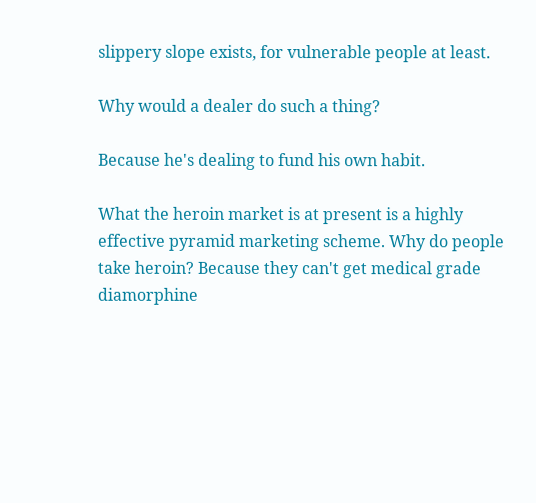slippery slope exists, for vulnerable people at least.

Why would a dealer do such a thing?

Because he's dealing to fund his own habit.

What the heroin market is at present is a highly effective pyramid marketing scheme. Why do people take heroin? Because they can't get medical grade diamorphine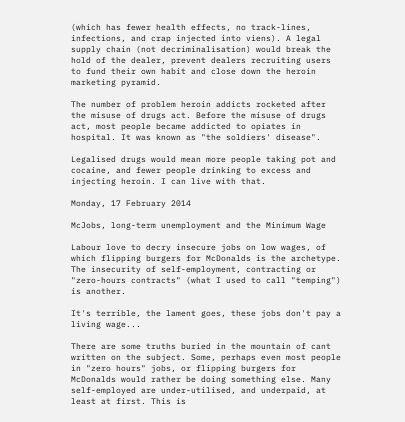(which has fewer health effects, no track-lines, infections, and crap injected into viens). A legal supply chain (not decriminalisation) would break the hold of the dealer, prevent dealers recruiting users to fund their own habit and close down the heroin marketing pyramid.

The number of problem heroin addicts rocketed after the misuse of drugs act. Before the misuse of drugs act, most people became addicted to opiates in hospital. It was known as "the soldiers' disease".

Legalised drugs would mean more people taking pot and cocaine, and fewer people drinking to excess and injecting heroin. I can live with that.

Monday, 17 February 2014

McJobs, long-term unemployment and the Minimum Wage

Labour love to decry insecure jobs on low wages, of which flipping burgers for McDonalds is the archetype. The insecurity of self-employment, contracting or "zero-hours contracts" (what I used to call "temping") is another.

It's terrible, the lament goes, these jobs don't pay a living wage...

There are some truths buried in the mountain of cant written on the subject. Some, perhaps even most people in "zero hours" jobs, or flipping burgers for McDonalds would rather be doing something else. Many self-employed are under-utilised, and underpaid, at least at first. This is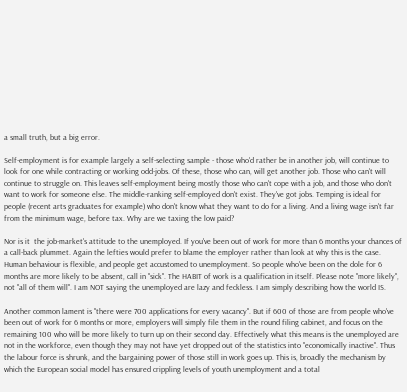a small truth, but a big error.

Self-employment is for example largely a self-selecting sample - those who'd rather be in another job, will continue to look for one while contracting or working odd-jobs. Of these, those who can, will get another job. Those who can't will continue to struggle on. This leaves self-employment being mostly those who can't cope with a job, and those who don't want to work for someone else. The middle-ranking self-employed don't exist. They've got jobs. Temping is ideal for people (recent arts graduates for example) who don't know what they want to do for a living. And a living wage isn't far from the minimum wage, before tax. Why are we taxing the low paid?

Nor is it  the job-market's attitude to the unemployed. If you've been out of work for more than 6 months your chances of a call-back plummet. Again the lefties would prefer to blame the employer rather than look at why this is the case. Human behaviour is flexible, and people get accustomed to unemployment. So people who've been on the dole for 6 months are more likely to be absent, call in "sick". The HABIT of work is a qualification in itself. Please note "more likely", not "all of them will". I am NOT saying the unemployed are lazy and feckless. I am simply describing how the world IS.

Another common lament is "there were 700 applications for every vacancy". But if 600 of those are from people who've been out of work for 6 months or more, employers will simply file them in the round filing cabinet, and focus on the remaining 100 who will be more likely to turn up on their second day. Effectively what this means is the unemployed are not in the workforce, even though they may not have yet dropped out of the statistics into "economically inactive". Thus the labour force is shrunk, and the bargaining power of those still in work goes up. This is, broadly the mechanism by which the European social model has ensured crippling levels of youth unemployment and a total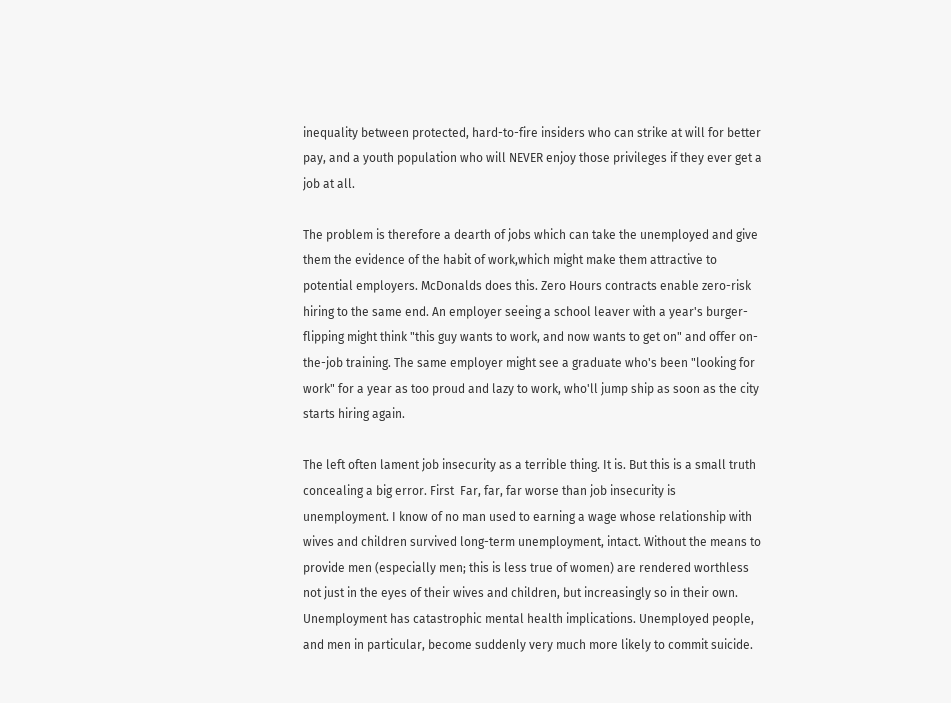inequality between protected, hard-to-fire insiders who can strike at will for better pay, and a youth population who will NEVER enjoy those privileges if they ever get a job at all.

The problem is therefore a dearth of jobs which can take the unemployed and give them the evidence of the habit of work,which might make them attractive to potential employers. McDonalds does this. Zero Hours contracts enable zero-risk hiring to the same end. An employer seeing a school leaver with a year's burger-flipping might think "this guy wants to work, and now wants to get on" and offer on-the-job training. The same employer might see a graduate who's been "looking for work" for a year as too proud and lazy to work, who'll jump ship as soon as the city starts hiring again.

The left often lament job insecurity as a terrible thing. It is. But this is a small truth concealing a big error. First  Far, far, far worse than job insecurity is unemployment. I know of no man used to earning a wage whose relationship with wives and children survived long-term unemployment, intact. Without the means to provide men (especially men; this is less true of women) are rendered worthless not just in the eyes of their wives and children, but increasingly so in their own. Unemployment has catastrophic mental health implications. Unemployed people, and men in particular, become suddenly very much more likely to commit suicide.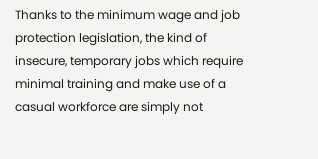Thanks to the minimum wage and job protection legislation, the kind of insecure, temporary jobs which require minimal training and make use of a casual workforce are simply not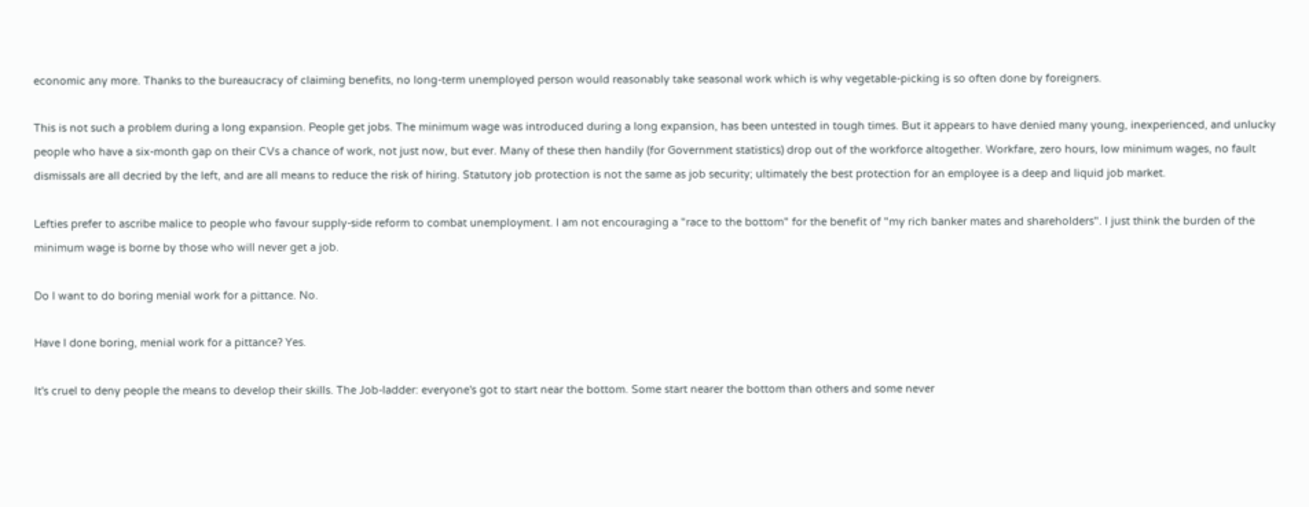economic any more. Thanks to the bureaucracy of claiming benefits, no long-term unemployed person would reasonably take seasonal work which is why vegetable-picking is so often done by foreigners.

This is not such a problem during a long expansion. People get jobs. The minimum wage was introduced during a long expansion, has been untested in tough times. But it appears to have denied many young, inexperienced, and unlucky people who have a six-month gap on their CVs a chance of work, not just now, but ever. Many of these then handily (for Government statistics) drop out of the workforce altogether. Workfare, zero hours, low minimum wages, no fault dismissals are all decried by the left, and are all means to reduce the risk of hiring. Statutory job protection is not the same as job security; ultimately the best protection for an employee is a deep and liquid job market.

Lefties prefer to ascribe malice to people who favour supply-side reform to combat unemployment. I am not encouraging a "race to the bottom" for the benefit of "my rich banker mates and shareholders". I just think the burden of the minimum wage is borne by those who will never get a job.

Do I want to do boring menial work for a pittance. No.

Have I done boring, menial work for a pittance? Yes.

It's cruel to deny people the means to develop their skills. The Job-ladder: everyone's got to start near the bottom. Some start nearer the bottom than others and some never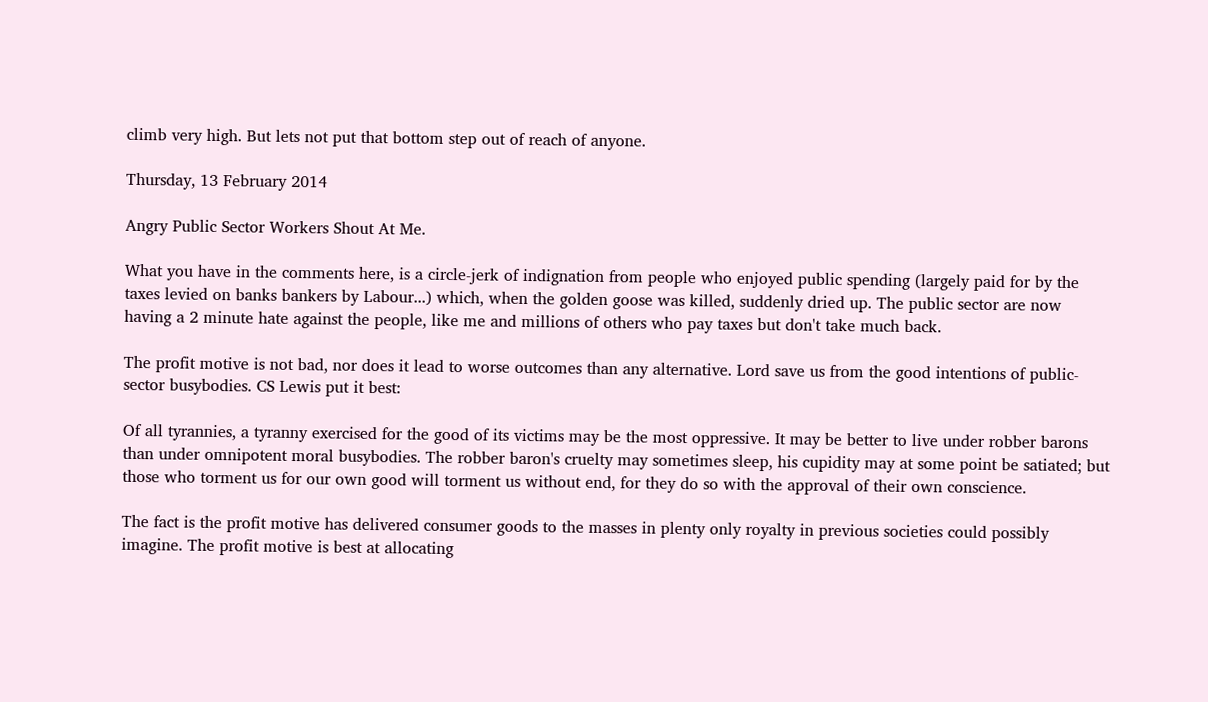climb very high. But lets not put that bottom step out of reach of anyone.

Thursday, 13 February 2014

Angry Public Sector Workers Shout At Me.

What you have in the comments here, is a circle-jerk of indignation from people who enjoyed public spending (largely paid for by the taxes levied on banks bankers by Labour...) which, when the golden goose was killed, suddenly dried up. The public sector are now having a 2 minute hate against the people, like me and millions of others who pay taxes but don't take much back.

The profit motive is not bad, nor does it lead to worse outcomes than any alternative. Lord save us from the good intentions of public-sector busybodies. CS Lewis put it best:

Of all tyrannies, a tyranny exercised for the good of its victims may be the most oppressive. It may be better to live under robber barons than under omnipotent moral busybodies. The robber baron's cruelty may sometimes sleep, his cupidity may at some point be satiated; but those who torment us for our own good will torment us without end, for they do so with the approval of their own conscience.

The fact is the profit motive has delivered consumer goods to the masses in plenty only royalty in previous societies could possibly imagine. The profit motive is best at allocating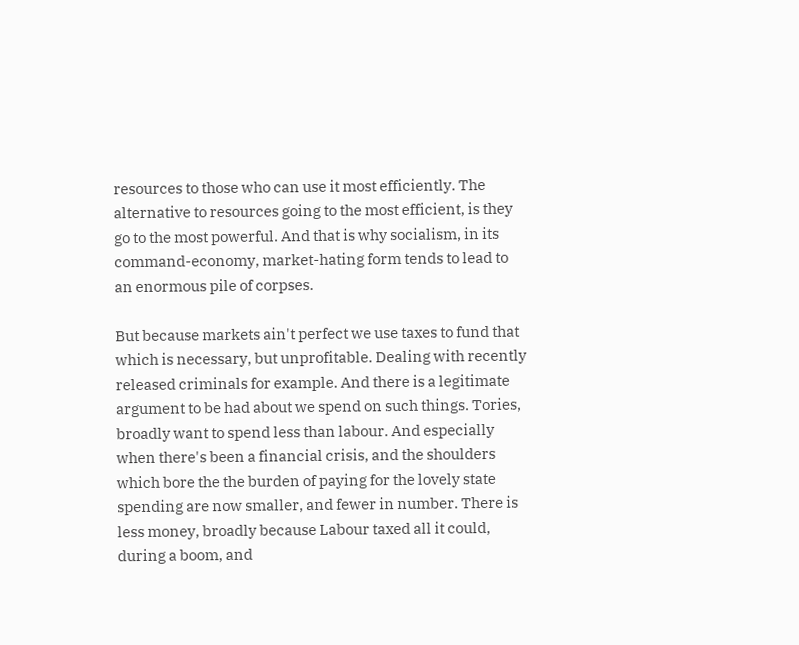resources to those who can use it most efficiently. The alternative to resources going to the most efficient, is they go to the most powerful. And that is why socialism, in its command-economy, market-hating form tends to lead to an enormous pile of corpses.

But because markets ain't perfect we use taxes to fund that which is necessary, but unprofitable. Dealing with recently released criminals for example. And there is a legitimate argument to be had about we spend on such things. Tories, broadly want to spend less than labour. And especially when there's been a financial crisis, and the shoulders which bore the the burden of paying for the lovely state spending are now smaller, and fewer in number. There is less money, broadly because Labour taxed all it could, during a boom, and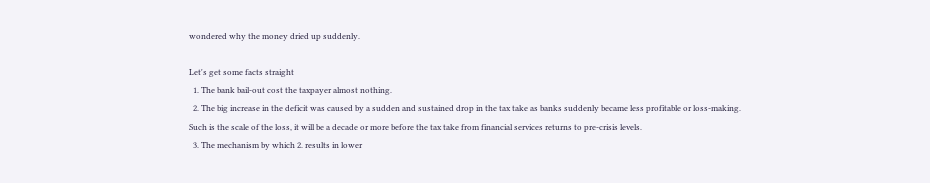wondered why the money dried up suddenly.

Let's get some facts straight
  1. The bank bail-out cost the taxpayer almost nothing.
  2. The big increase in the deficit was caused by a sudden and sustained drop in the tax take as banks suddenly became less profitable or loss-making. Such is the scale of the loss, it will be a decade or more before the tax take from financial services returns to pre-crisis levels.
  3. The mechanism by which 2. results in lower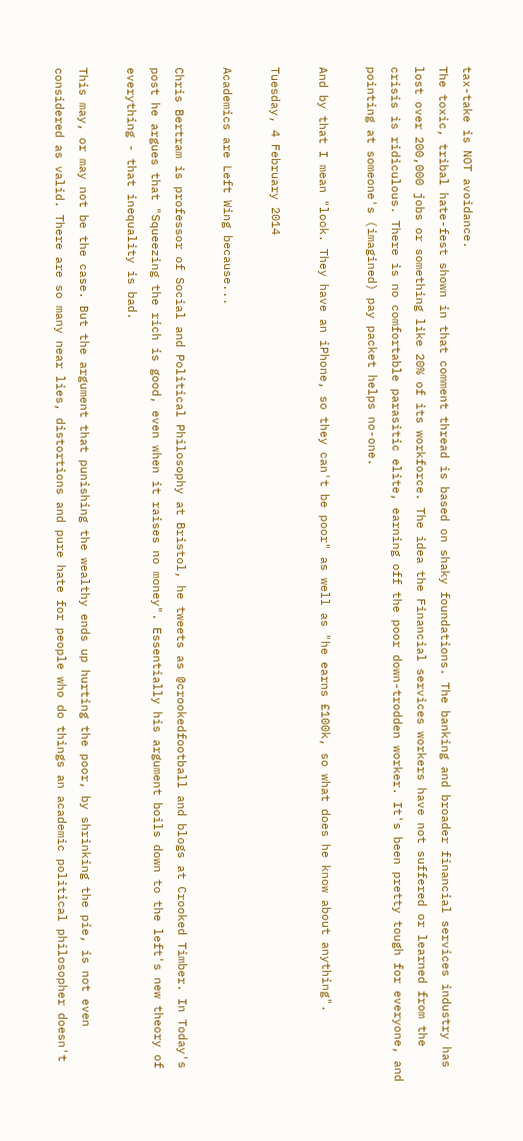tax-take is NOT avoidance.
The toxic, tribal hate-fest shown in that comment thread is based on shaky foundations. The banking and broader financial services industry has lost over 200,000 jobs or something like 20% of its workforce. The idea the Financial services workers have not suffered or learned from the crisis is ridiculous. There is no comfortable parasitic elite, earning off the poor down-trodden worker. It's been pretty tough for everyone, and pointing at someone's (imagined) pay packet helps no-one.

And by that I mean "look. They have an iPhone, so they can't be poor" as well as "he earns £100k, so what does he know about anything".

Tuesday, 4 February 2014

Academics are Left Wing because...

Chris Bertram is professor of Social and Political Philosophy at Bristol, he tweets as @crookedfootball and blogs at Crooked Timber. In Today's post he argues that "Squeezing the rich is good, even when it raises no money". Essentially his argument boils down to the left's new theory of everything - that inequality is bad.

This may, or may not be the case. But the argument that punishing the wealthy ends up hurting the poor, by shrinking the pie, is not even considered as valid. There are so many near lies, distortions and pure hate for people who do things an academic political philosopher doesn't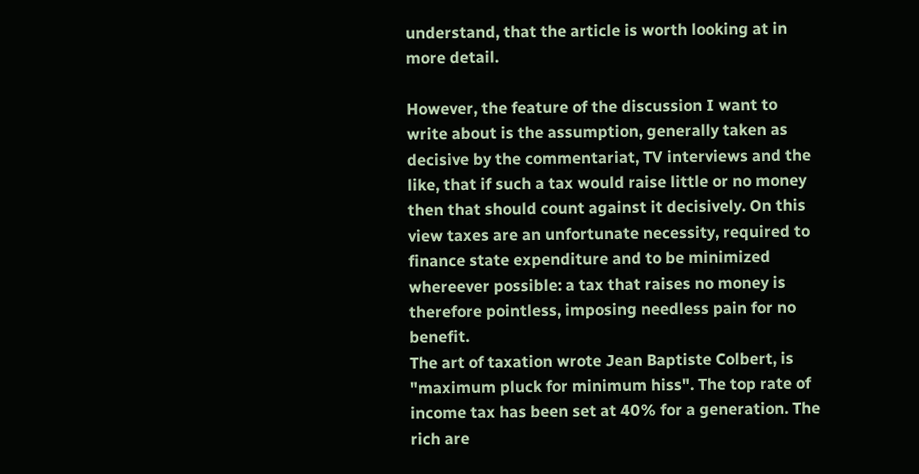understand, that the article is worth looking at in more detail.

However, the feature of the discussion I want to write about is the assumption, generally taken as decisive by the commentariat, TV interviews and the like, that if such a tax would raise little or no money then that should count against it decisively. On this view taxes are an unfortunate necessity, required to finance state expenditure and to be minimized whereever possible: a tax that raises no money is therefore pointless, imposing needless pain for no benefit.
The art of taxation wrote Jean Baptiste Colbert, is "maximum pluck for minimum hiss". The top rate of income tax has been set at 40% for a generation. The rich are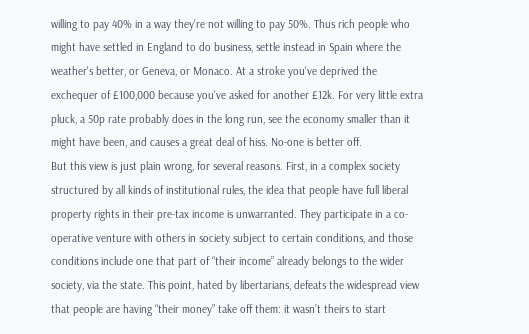willing to pay 40% in a way they're not willing to pay 50%. Thus rich people who might have settled in England to do business, settle instead in Spain where the weather's better, or Geneva, or Monaco. At a stroke you've deprived the exchequer of £100,000 because you've asked for another £12k. For very little extra pluck, a 50p rate probably does in the long run, see the economy smaller than it might have been, and causes a great deal of hiss. No-one is better off.
But this view is just plain wrong, for several reasons. First, in a complex society structured by all kinds of institutional rules, the idea that people have full liberal property rights in their pre-tax income is unwarranted. They participate in a co-operative venture with others in society subject to certain conditions, and those conditions include one that part of “their income” already belongs to the wider society, via the state. This point, hated by libertarians, defeats the widespread view that people are having “their money” take off them: it wasn’t theirs to start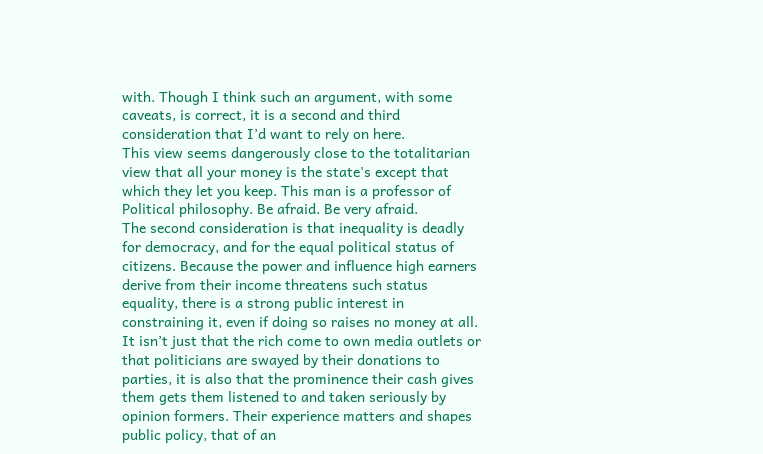with. Though I think such an argument, with some caveats, is correct, it is a second and third consideration that I’d want to rely on here.
This view seems dangerously close to the totalitarian view that all your money is the state's except that which they let you keep. This man is a professor of Political philosophy. Be afraid. Be very afraid.
The second consideration is that inequality is deadly for democracy, and for the equal political status of citizens. Because the power and influence high earners derive from their income threatens such status equality, there is a strong public interest in constraining it, even if doing so raises no money at all. It isn’t just that the rich come to own media outlets or that politicians are swayed by their donations to parties, it is also that the prominence their cash gives them gets them listened to and taken seriously by opinion formers. Their experience matters and shapes public policy, that of an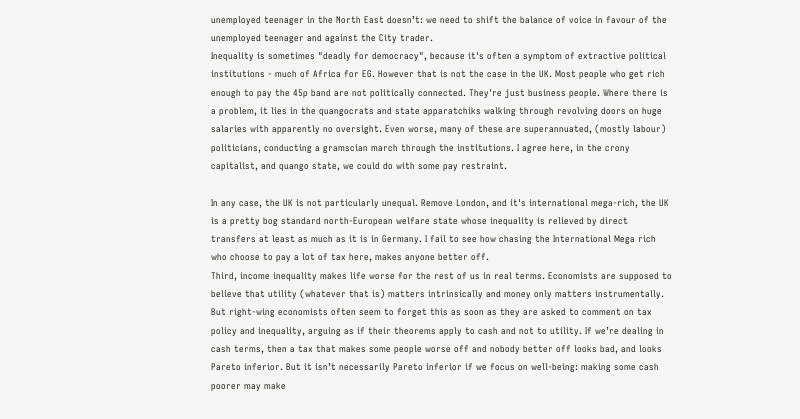unemployed teenager in the North East doesn’t: we need to shift the balance of voice in favour of the unemployed teenager and against the City trader.
Inequality is sometimes "deadly for democracy", because it's often a symptom of extractive political institutions - much of Africa for EG. However that is not the case in the UK. Most people who get rich enough to pay the 45p band are not politically connected. They're just business people. Where there is a problem, it lies in the quangocrats and state apparatchiks walking through revolving doors on huge salaries with apparently no oversight. Even worse, many of these are superannuated, (mostly labour) politicians, conducting a gramscian march through the institutions. I agree here, in the crony capitalist, and quango state, we could do with some pay restraint.

In any case, the UK is not particularly unequal. Remove London, and it's international mega-rich, the UK is a pretty bog standard north-European welfare state whose inequality is relieved by direct transfers at least as much as it is in Germany. I fail to see how chasing the International Mega rich who choose to pay a lot of tax here, makes anyone better off.
Third, income inequality makes life worse for the rest of us in real terms. Economists are supposed to believe that utility (whatever that is) matters intrinsically and money only matters instrumentally. But right-wing economists often seem to forget this as soon as they are asked to comment on tax policy and inequality, arguing as if their theorems apply to cash and not to utility. If we’re dealing in cash terms, then a tax that makes some people worse off and nobody better off looks bad, and looks Pareto inferior. But it isn’t necessarily Pareto inferior if we focus on well-being: making some cash poorer may make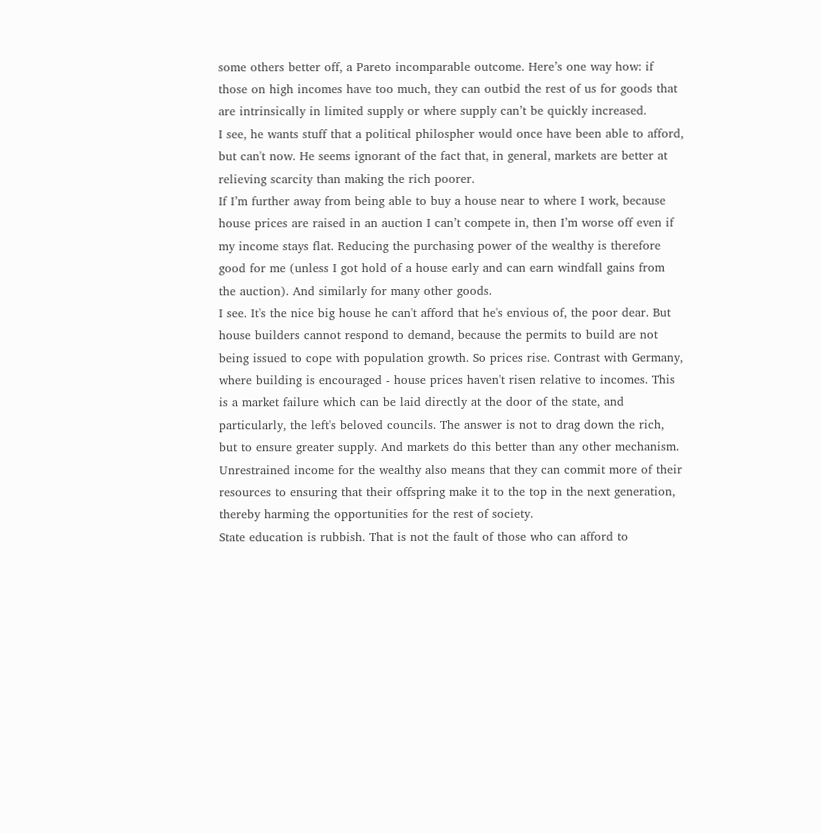some others better off, a Pareto incomparable outcome. Here’s one way how: if those on high incomes have too much, they can outbid the rest of us for goods that are intrinsically in limited supply or where supply can’t be quickly increased.
I see, he wants stuff that a political philospher would once have been able to afford, but can't now. He seems ignorant of the fact that, in general, markets are better at relieving scarcity than making the rich poorer.
If I’m further away from being able to buy a house near to where I work, because house prices are raised in an auction I can’t compete in, then I’m worse off even if my income stays flat. Reducing the purchasing power of the wealthy is therefore good for me (unless I got hold of a house early and can earn windfall gains from the auction). And similarly for many other goods.
I see. It's the nice big house he can't afford that he's envious of, the poor dear. But house builders cannot respond to demand, because the permits to build are not being issued to cope with population growth. So prices rise. Contrast with Germany, where building is encouraged - house prices haven't risen relative to incomes. This is a market failure which can be laid directly at the door of the state, and particularly, the left's beloved councils. The answer is not to drag down the rich, but to ensure greater supply. And markets do this better than any other mechanism.
Unrestrained income for the wealthy also means that they can commit more of their resources to ensuring that their offspring make it to the top in the next generation, thereby harming the opportunities for the rest of society.
State education is rubbish. That is not the fault of those who can afford to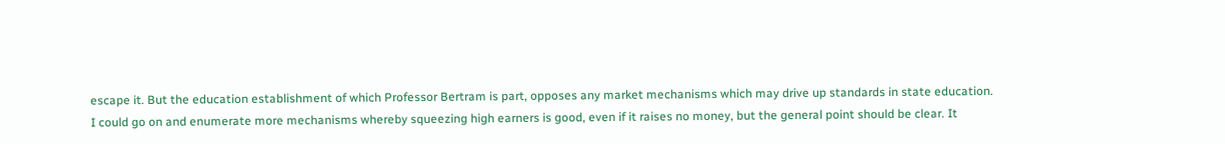escape it. But the education establishment of which Professor Bertram is part, opposes any market mechanisms which may drive up standards in state education.
I could go on and enumerate more mechanisms whereby squeezing high earners is good, even if it raises no money, but the general point should be clear. It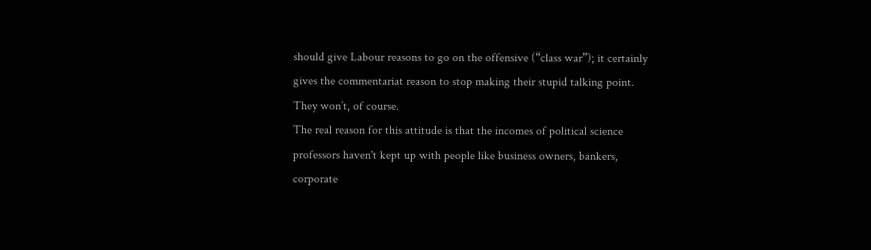should give Labour reasons to go on the offensive (“class war”); it certainly gives the commentariat reason to stop making their stupid talking point. They won’t, of course.
The real reason for this attitude is that the incomes of political science professors haven't kept up with people like business owners, bankers, corporate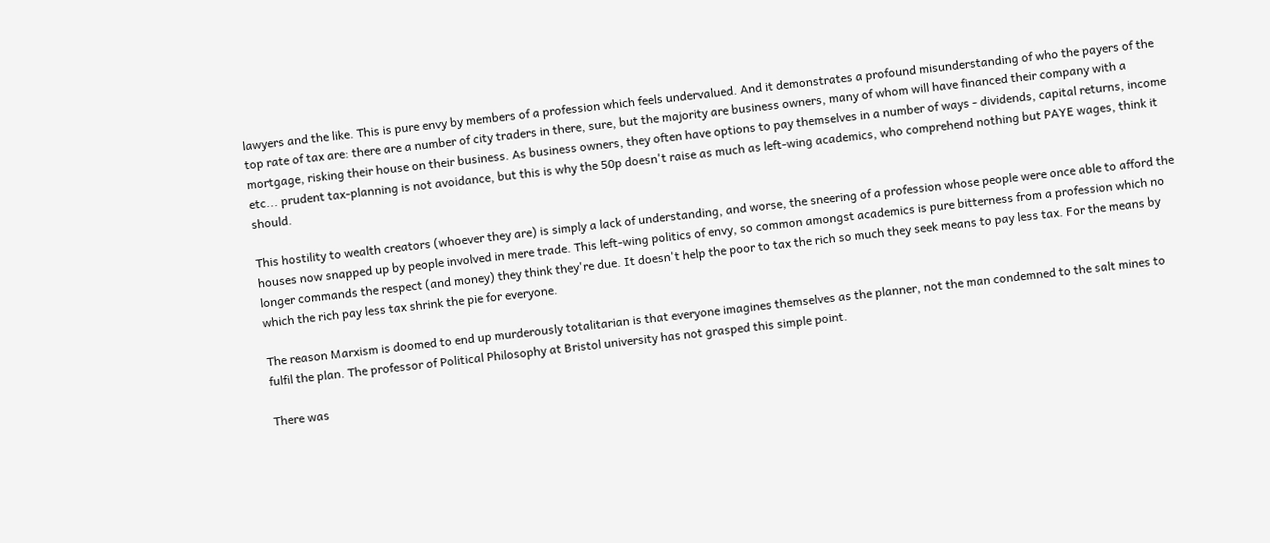lawyers and the like. This is pure envy by members of a profession which feels undervalued. And it demonstrates a profound misunderstanding of who the payers of the top rate of tax are: there are a number of city traders in there, sure, but the majority are business owners, many of whom will have financed their company with a mortgage, risking their house on their business. As business owners, they often have options to pay themselves in a number of ways - dividends, capital returns, income etc... prudent tax-planning is not avoidance, but this is why the 50p doesn't raise as much as left-wing academics, who comprehend nothing but PAYE wages, think it should.

This hostility to wealth creators (whoever they are) is simply a lack of understanding, and worse, the sneering of a profession whose people were once able to afford the houses now snapped up by people involved in mere trade. This left-wing politics of envy, so common amongst academics is pure bitterness from a profession which no longer commands the respect (and money) they think they're due. It doesn't help the poor to tax the rich so much they seek means to pay less tax. For the means by which the rich pay less tax shrink the pie for everyone.

The reason Marxism is doomed to end up murderously totalitarian is that everyone imagines themselves as the planner, not the man condemned to the salt mines to fulfil the plan. The professor of Political Philosophy at Bristol university has not grasped this simple point.

There was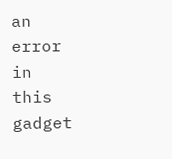an error in this gadget